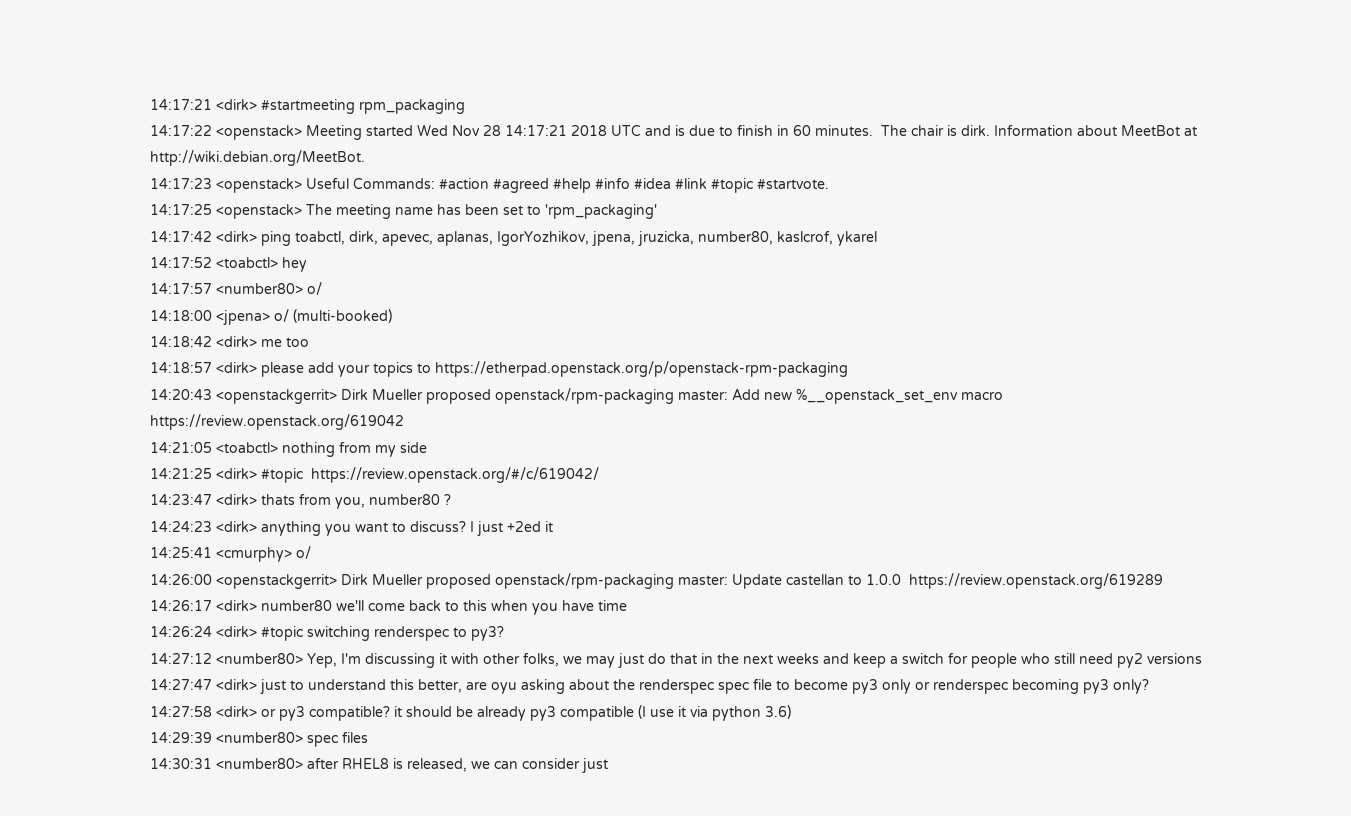14:17:21 <dirk> #startmeeting rpm_packaging
14:17:22 <openstack> Meeting started Wed Nov 28 14:17:21 2018 UTC and is due to finish in 60 minutes.  The chair is dirk. Information about MeetBot at http://wiki.debian.org/MeetBot.
14:17:23 <openstack> Useful Commands: #action #agreed #help #info #idea #link #topic #startvote.
14:17:25 <openstack> The meeting name has been set to 'rpm_packaging'
14:17:42 <dirk> ping toabctl, dirk, apevec, aplanas, IgorYozhikov, jpena, jruzicka, number80, kaslcrof, ykarel
14:17:52 <toabctl> hey
14:17:57 <number80> o/
14:18:00 <jpena> o/ (multi-booked)
14:18:42 <dirk> me too
14:18:57 <dirk> please add your topics to https://etherpad.openstack.org/p/openstack-rpm-packaging
14:20:43 <openstackgerrit> Dirk Mueller proposed openstack/rpm-packaging master: Add new %__openstack_set_env macro  https://review.openstack.org/619042
14:21:05 <toabctl> nothing from my side
14:21:25 <dirk> #topic  https://review.openstack.org/#/c/619042/
14:23:47 <dirk> thats from you, number80 ?
14:24:23 <dirk> anything you want to discuss? I just +2ed it
14:25:41 <cmurphy> o/
14:26:00 <openstackgerrit> Dirk Mueller proposed openstack/rpm-packaging master: Update castellan to 1.0.0  https://review.openstack.org/619289
14:26:17 <dirk> number80 we'll come back to this when you have time
14:26:24 <dirk> #topic switching renderspec to py3?
14:27:12 <number80> Yep, I'm discussing it with other folks, we may just do that in the next weeks and keep a switch for people who still need py2 versions
14:27:47 <dirk> just to understand this better, are oyu asking about the renderspec spec file to become py3 only or renderspec becoming py3 only?
14:27:58 <dirk> or py3 compatible? it should be already py3 compatible (I use it via python 3.6)
14:29:39 <number80> spec files
14:30:31 <number80> after RHEL8 is released, we can consider just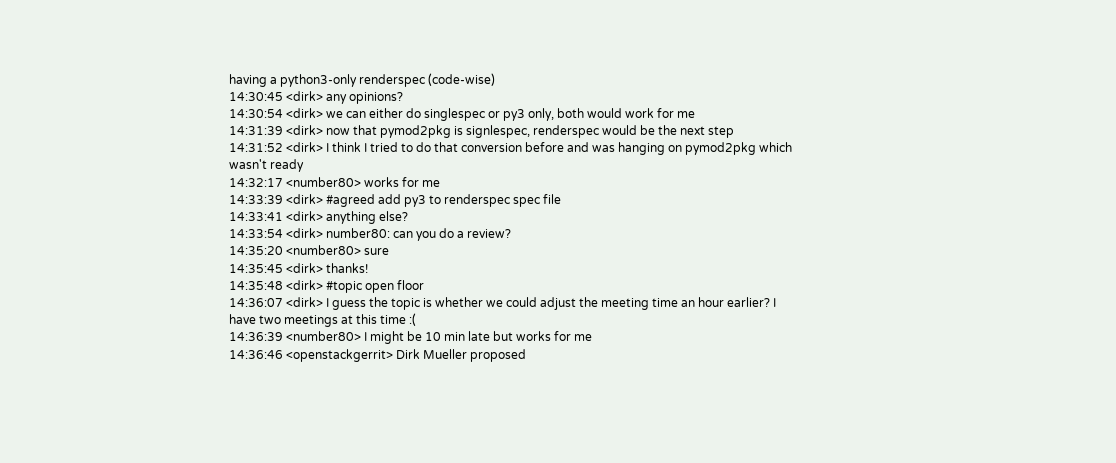having a python3-only renderspec (code-wise)
14:30:45 <dirk> any opinions?
14:30:54 <dirk> we can either do singlespec or py3 only, both would work for me
14:31:39 <dirk> now that pymod2pkg is signlespec, renderspec would be the next step
14:31:52 <dirk> I think I tried to do that conversion before and was hanging on pymod2pkg which wasn't ready
14:32:17 <number80> works for me
14:33:39 <dirk> #agreed add py3 to renderspec spec file
14:33:41 <dirk> anything else?
14:33:54 <dirk> number80: can you do a review?
14:35:20 <number80> sure
14:35:45 <dirk> thanks!
14:35:48 <dirk> #topic open floor
14:36:07 <dirk> I guess the topic is whether we could adjust the meeting time an hour earlier? I have two meetings at this time :(
14:36:39 <number80> I might be 10 min late but works for me
14:36:46 <openstackgerrit> Dirk Mueller proposed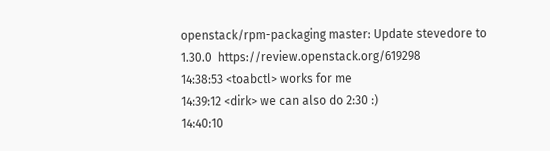openstack/rpm-packaging master: Update stevedore to 1.30.0  https://review.openstack.org/619298
14:38:53 <toabctl> works for me
14:39:12 <dirk> we can also do 2:30 :)
14:40:10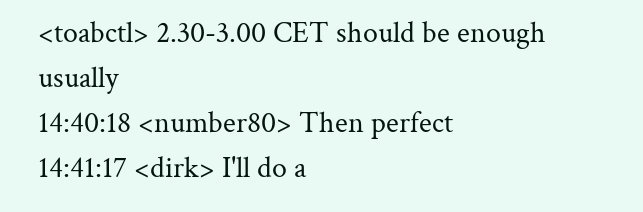<toabctl> 2.30-3.00 CET should be enough usually
14:40:18 <number80> Then perfect
14:41:17 <dirk> I'll do a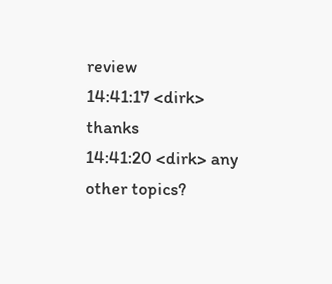review
14:41:17 <dirk> thanks
14:41:20 <dirk> any other topics?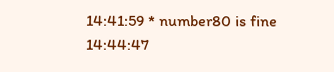14:41:59 * number80 is fine
14:44:47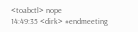<toabctl> nope
14:49:35 <dirk> #endmeeting